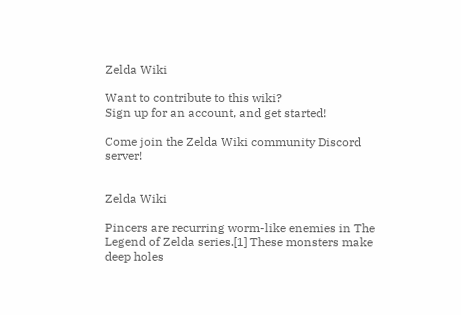Zelda Wiki

Want to contribute to this wiki?
Sign up for an account, and get started!

Come join the Zelda Wiki community Discord server!


Zelda Wiki

Pincers are recurring worm-like enemies in The Legend of Zelda series.[1] These monsters make deep holes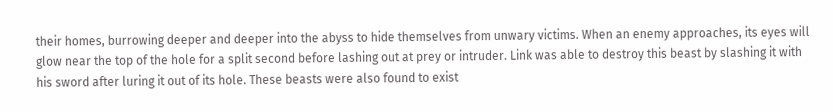their homes, burrowing deeper and deeper into the abyss to hide themselves from unwary victims. When an enemy approaches, its eyes will glow near the top of the hole for a split second before lashing out at prey or intruder. Link was able to destroy this beast by slashing it with his sword after luring it out of its hole. These beasts were also found to exist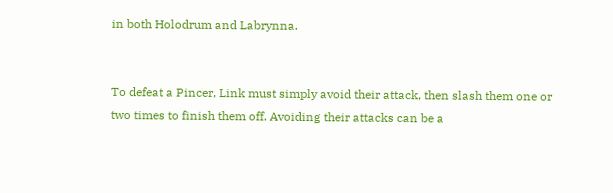in both Holodrum and Labrynna.


To defeat a Pincer, Link must simply avoid their attack, then slash them one or two times to finish them off. Avoiding their attacks can be a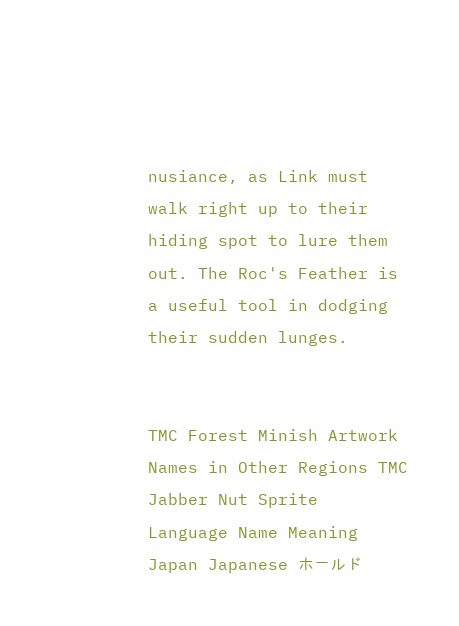nusiance, as Link must walk right up to their hiding spot to lure them out. The Roc's Feather is a useful tool in dodging their sudden lunges.


TMC Forest Minish Artwork Names in Other Regions TMC Jabber Nut Sprite
Language Name Meaning
Japan Japanese ホールド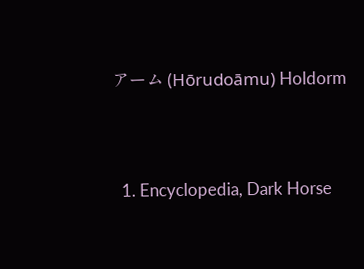アーム (Hōrudoāmu) Holdorm



  1. Encyclopedia, Dark Horse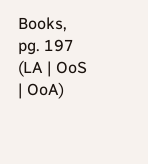Books, pg. 197 (LA | OoS | OoA)